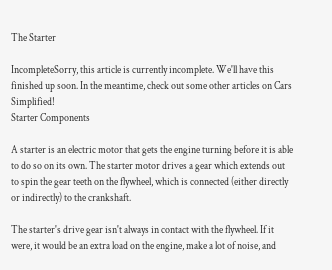The Starter

IncompleteSorry, this article is currently incomplete. We'll have this finished up soon. In the meantime, check out some other articles on Cars Simplified!
Starter Components

A starter is an electric motor that gets the engine turning before it is able to do so on its own. The starter motor drives a gear which extends out to spin the gear teeth on the flywheel, which is connected (either directly or indirectly) to the crankshaft.

The starter's drive gear isn't always in contact with the flywheel. If it were, it would be an extra load on the engine, make a lot of noise, and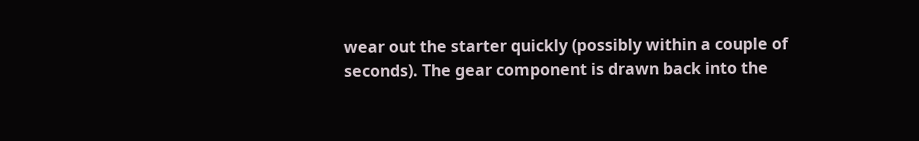wear out the starter quickly (possibly within a couple of seconds). The gear component is drawn back into the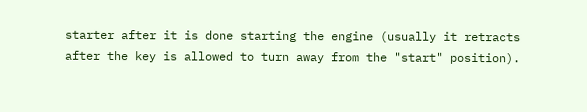starter after it is done starting the engine (usually it retracts after the key is allowed to turn away from the "start" position).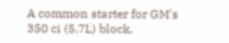A common starter for GM's 350 ci (5.7L) block.